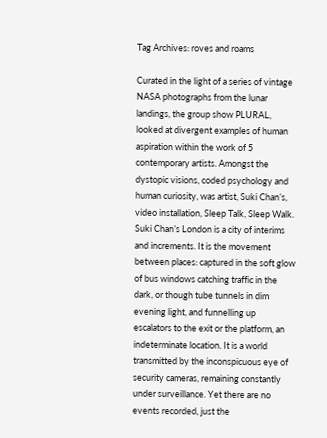Tag Archives: roves and roams

Curated in the light of a series of vintage NASA photographs from the lunar landings, the group show PLURAL, looked at divergent examples of human aspiration within the work of 5 contemporary artists. Amongst the dystopic visions, coded psychology and human curiosity, was artist, Suki Chan’s, video installation, Sleep Talk, Sleep Walk. Suki Chan’s London is a city of interims and increments. It is the movement between places: captured in the soft glow of bus windows catching traffic in the dark, or though tube tunnels in dim evening light, and funnelling up escalators to the exit or the platform, an indeterminate location. It is a world transmitted by the inconspicuous eye of security cameras, remaining constantly under surveillance. Yet there are no events recorded, just the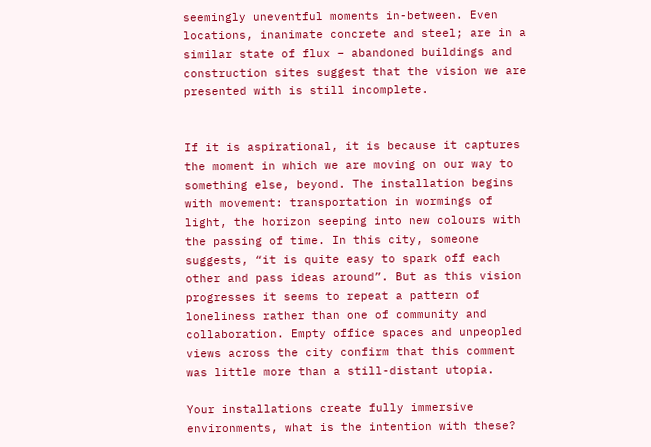seemingly uneventful moments in-between. Even locations, inanimate concrete and steel; are in a similar state of flux – abandoned buildings and construction sites suggest that the vision we are presented with is still incomplete.


If it is aspirational, it is because it captures the moment in which we are moving on our way to something else, beyond. The installation begins with movement: transportation in wormings of light, the horizon seeping into new colours with the passing of time. In this city, someone suggests, “it is quite easy to spark off each other and pass ideas around”. But as this vision progresses it seems to repeat a pattern of loneliness rather than one of community and collaboration. Empty office spaces and unpeopled views across the city confirm that this comment was little more than a still-distant utopia.

Your installations create fully immersive environments, what is the intention with these?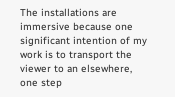The installations are immersive because one significant intention of my work is to transport the viewer to an elsewhere, one step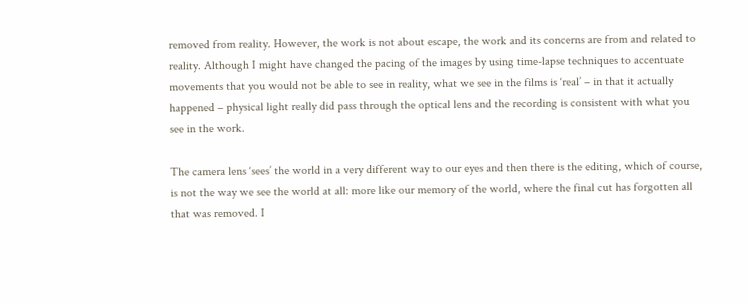removed from reality. However, the work is not about escape, the work and its concerns are from and related to reality. Although I might have changed the pacing of the images by using time-lapse techniques to accentuate movements that you would not be able to see in reality, what we see in the films is ‘real’ – in that it actually happened – physical light really did pass through the optical lens and the recording is consistent with what you see in the work.

The camera lens ‘sees’ the world in a very different way to our eyes and then there is the editing, which of course, is not the way we see the world at all: more like our memory of the world, where the final cut has forgotten all that was removed. I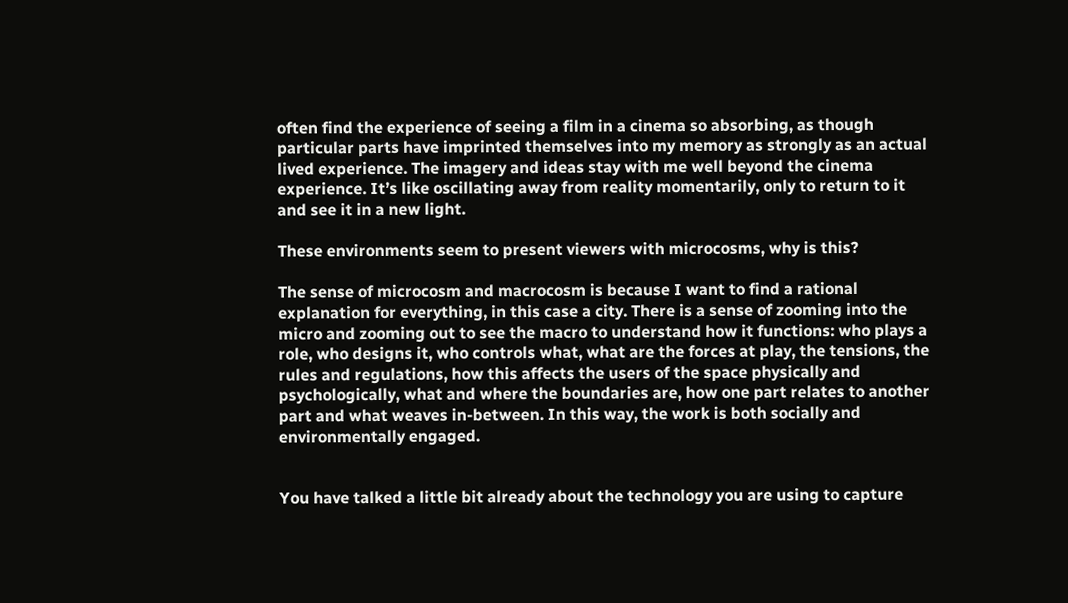often find the experience of seeing a film in a cinema so absorbing, as though particular parts have imprinted themselves into my memory as strongly as an actual lived experience. The imagery and ideas stay with me well beyond the cinema experience. It’s like oscillating away from reality momentarily, only to return to it and see it in a new light.

These environments seem to present viewers with microcosms, why is this?

The sense of microcosm and macrocosm is because I want to find a rational explanation for everything, in this case a city. There is a sense of zooming into the micro and zooming out to see the macro to understand how it functions: who plays a role, who designs it, who controls what, what are the forces at play, the tensions, the rules and regulations, how this affects the users of the space physically and psychologically, what and where the boundaries are, how one part relates to another part and what weaves in-between. In this way, the work is both socially and environmentally engaged.


You have talked a little bit already about the technology you are using to capture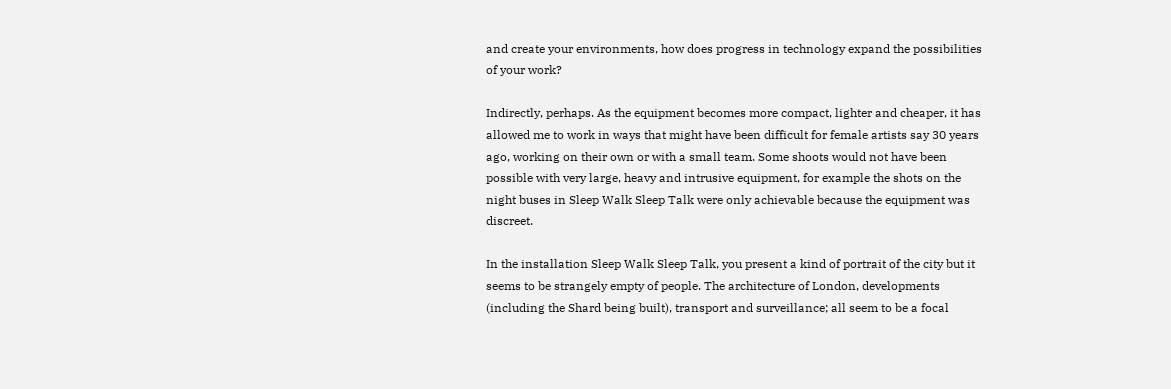and create your environments, how does progress in technology expand the possibilities of your work?

Indirectly, perhaps. As the equipment becomes more compact, lighter and cheaper, it has allowed me to work in ways that might have been difficult for female artists say 30 years ago, working on their own or with a small team. Some shoots would not have been possible with very large, heavy and intrusive equipment, for example the shots on the night buses in Sleep Walk Sleep Talk were only achievable because the equipment was discreet.

In the installation Sleep Walk Sleep Talk, you present a kind of portrait of the city but it seems to be strangely empty of people. The architecture of London, developments (including the Shard being built), transport and surveillance; all seem to be a focal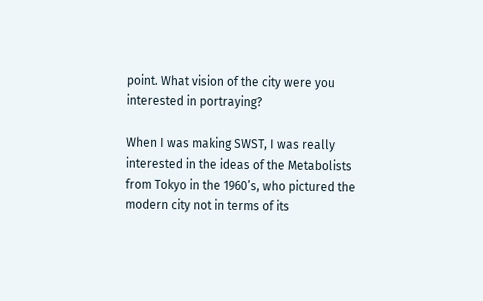point. What vision of the city were you interested in portraying?

When I was making SWST, I was really interested in the ideas of the Metabolists from Tokyo in the 1960’s, who pictured the modern city not in terms of its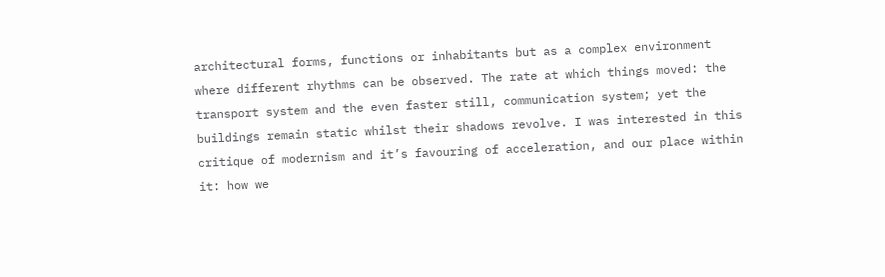architectural forms, functions or inhabitants but as a complex environment where different rhythms can be observed. The rate at which things moved: the transport system and the even faster still, communication system; yet the buildings remain static whilst their shadows revolve. I was interested in this critique of modernism and it’s favouring of acceleration, and our place within it: how we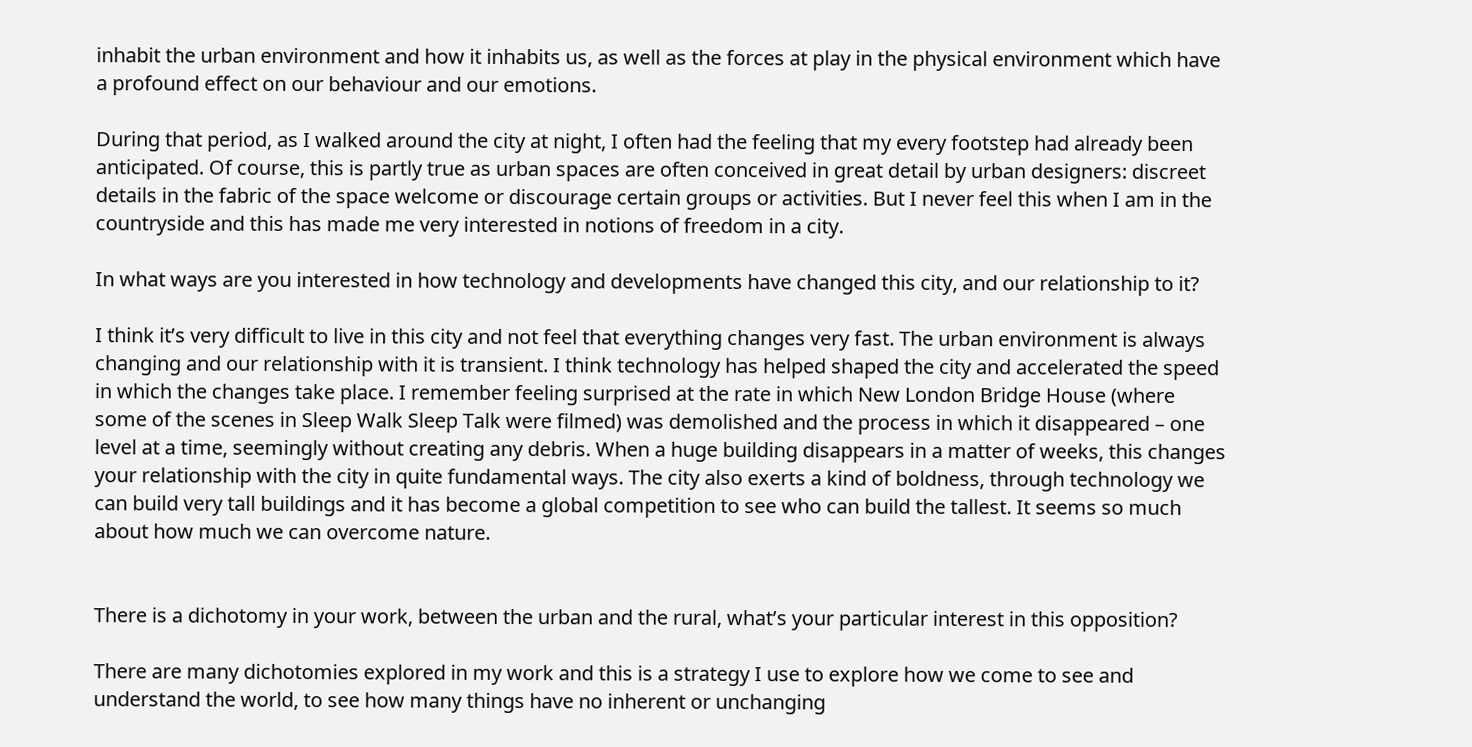inhabit the urban environment and how it inhabits us, as well as the forces at play in the physical environment which have a profound effect on our behaviour and our emotions.

During that period, as I walked around the city at night, I often had the feeling that my every footstep had already been anticipated. Of course, this is partly true as urban spaces are often conceived in great detail by urban designers: discreet details in the fabric of the space welcome or discourage certain groups or activities. But I never feel this when I am in the countryside and this has made me very interested in notions of freedom in a city.

In what ways are you interested in how technology and developments have changed this city, and our relationship to it?

I think it’s very difficult to live in this city and not feel that everything changes very fast. The urban environment is always changing and our relationship with it is transient. I think technology has helped shaped the city and accelerated the speed in which the changes take place. I remember feeling surprised at the rate in which New London Bridge House (where some of the scenes in Sleep Walk Sleep Talk were filmed) was demolished and the process in which it disappeared – one level at a time, seemingly without creating any debris. When a huge building disappears in a matter of weeks, this changes your relationship with the city in quite fundamental ways. The city also exerts a kind of boldness, through technology we can build very tall buildings and it has become a global competition to see who can build the tallest. It seems so much about how much we can overcome nature.


There is a dichotomy in your work, between the urban and the rural, what’s your particular interest in this opposition?

There are many dichotomies explored in my work and this is a strategy I use to explore how we come to see and understand the world, to see how many things have no inherent or unchanging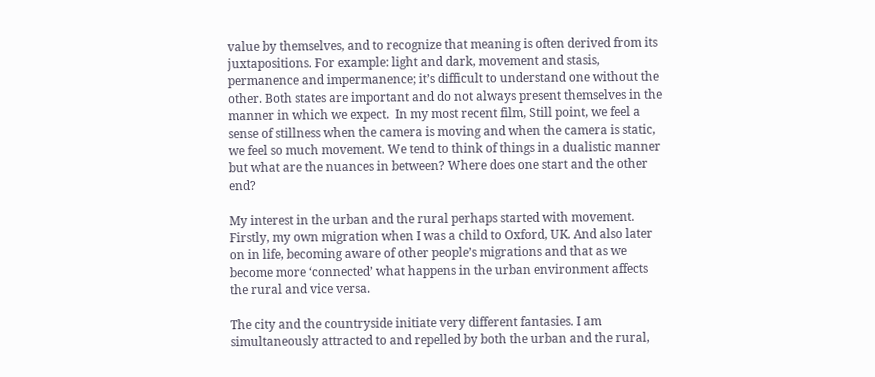value by themselves, and to recognize that meaning is often derived from its juxtapositions. For example: light and dark, movement and stasis, permanence and impermanence; it’s difficult to understand one without the other. Both states are important and do not always present themselves in the manner in which we expect.  In my most recent film, Still point, we feel a sense of stillness when the camera is moving and when the camera is static, we feel so much movement. We tend to think of things in a dualistic manner but what are the nuances in between? Where does one start and the other end?

My interest in the urban and the rural perhaps started with movement. Firstly, my own migration when I was a child to Oxford, UK. And also later on in life, becoming aware of other people’s migrations and that as we become more ‘connected’ what happens in the urban environment affects the rural and vice versa.

The city and the countryside initiate very different fantasies. I am simultaneously attracted to and repelled by both the urban and the rural,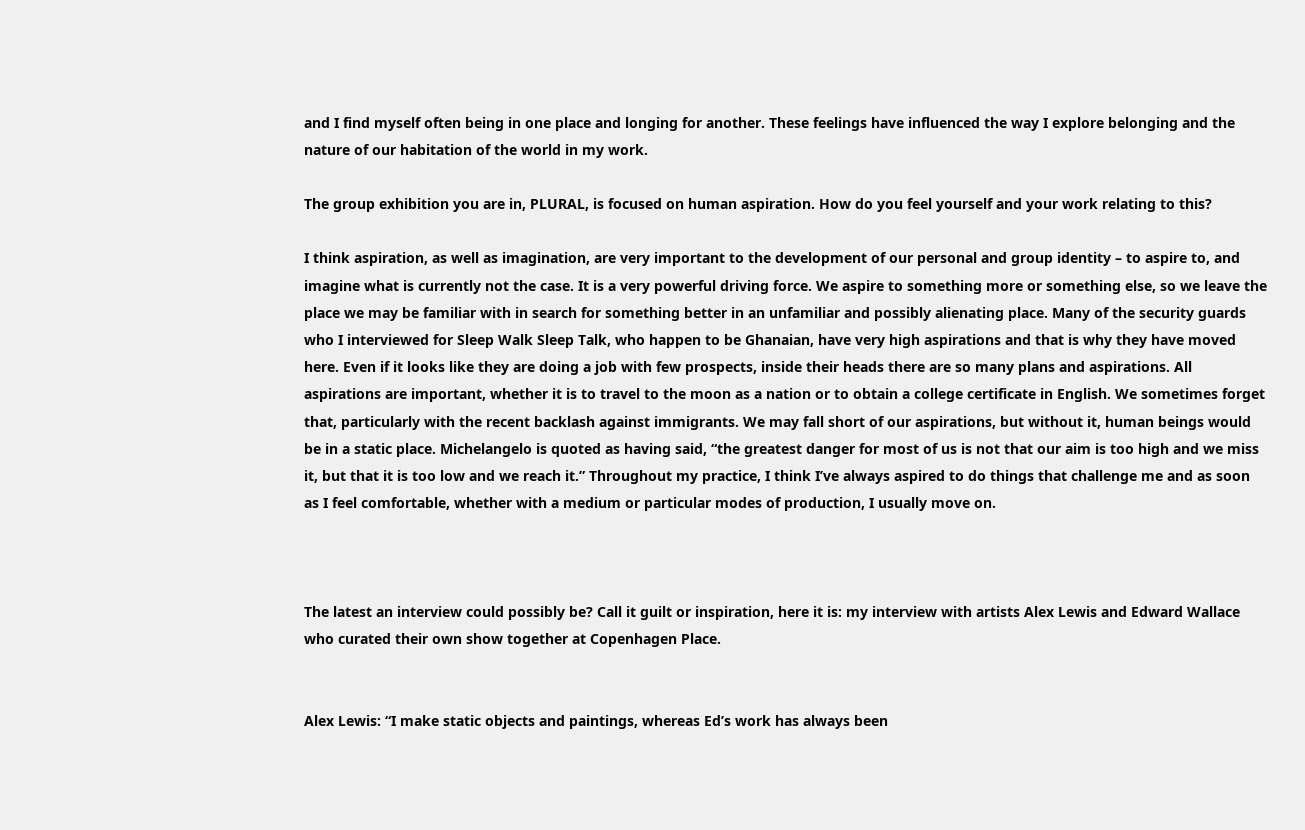and I find myself often being in one place and longing for another. These feelings have influenced the way I explore belonging and the nature of our habitation of the world in my work.

The group exhibition you are in, PLURAL, is focused on human aspiration. How do you feel yourself and your work relating to this?

I think aspiration, as well as imagination, are very important to the development of our personal and group identity – to aspire to, and imagine what is currently not the case. It is a very powerful driving force. We aspire to something more or something else, so we leave the place we may be familiar with in search for something better in an unfamiliar and possibly alienating place. Many of the security guards who I interviewed for Sleep Walk Sleep Talk, who happen to be Ghanaian, have very high aspirations and that is why they have moved here. Even if it looks like they are doing a job with few prospects, inside their heads there are so many plans and aspirations. All aspirations are important, whether it is to travel to the moon as a nation or to obtain a college certificate in English. We sometimes forget that, particularly with the recent backlash against immigrants. We may fall short of our aspirations, but without it, human beings would be in a static place. Michelangelo is quoted as having said, “the greatest danger for most of us is not that our aim is too high and we miss it, but that it is too low and we reach it.” Throughout my practice, I think I’ve always aspired to do things that challenge me and as soon as I feel comfortable, whether with a medium or particular modes of production, I usually move on.



The latest an interview could possibly be? Call it guilt or inspiration, here it is: my interview with artists Alex Lewis and Edward Wallace who curated their own show together at Copenhagen Place.


Alex Lewis: “I make static objects and paintings, whereas Ed’s work has always been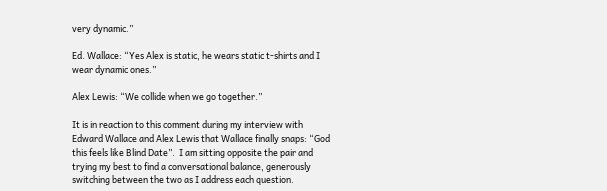very dynamic.”

Ed. Wallace: “Yes Alex is static, he wears static t-shirts and I wear dynamic ones.”

Alex Lewis: “We collide when we go together.”

It is in reaction to this comment during my interview with Edward Wallace and Alex Lewis that Wallace finally snaps: “God this feels like Blind Date”.  I am sitting opposite the pair and trying my best to find a conversational balance, generously switching between the two as I address each question.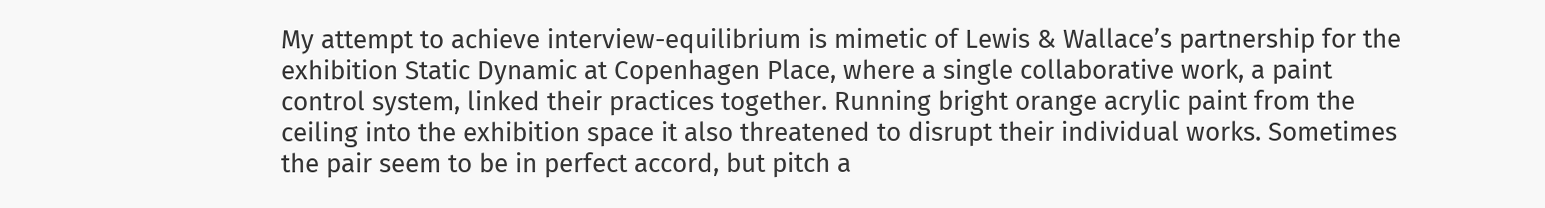My attempt to achieve interview-equilibrium is mimetic of Lewis & Wallace’s partnership for the exhibition Static Dynamic at Copenhagen Place, where a single collaborative work, a paint control system, linked their practices together. Running bright orange acrylic paint from the ceiling into the exhibition space it also threatened to disrupt their individual works. Sometimes the pair seem to be in perfect accord, but pitch a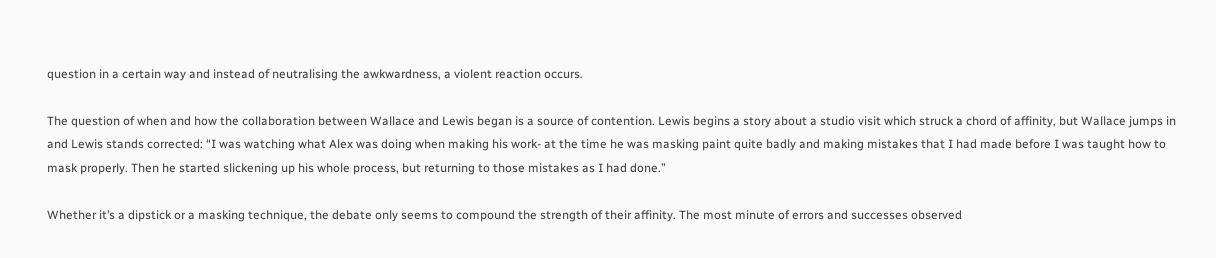question in a certain way and instead of neutralising the awkwardness, a violent reaction occurs.

The question of when and how the collaboration between Wallace and Lewis began is a source of contention. Lewis begins a story about a studio visit which struck a chord of affinity, but Wallace jumps in and Lewis stands corrected: “I was watching what Alex was doing when making his work- at the time he was masking paint quite badly and making mistakes that I had made before I was taught how to mask properly. Then he started slickening up his whole process, but returning to those mistakes as I had done.”

Whether it’s a dipstick or a masking technique, the debate only seems to compound the strength of their affinity. The most minute of errors and successes observed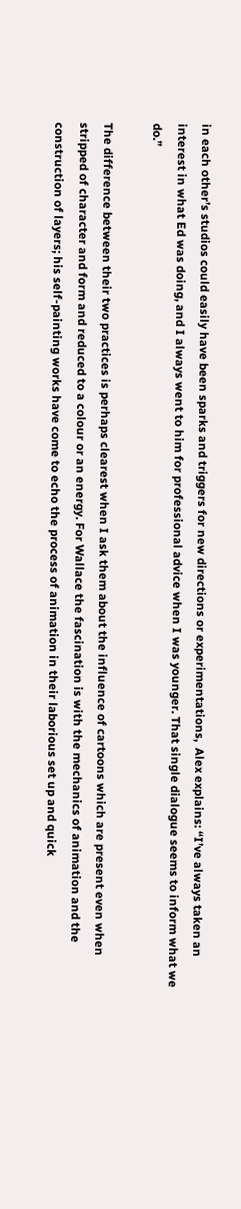in each other’s studios could easily have been sparks and triggers for new directions or experimentations,  Alex explains: “I’ve always taken an interest in what Ed was doing, and I always went to him for professional advice when I was younger. That single dialogue seems to inform what we do.”

The difference between their two practices is perhaps clearest when I ask them about the influence of cartoons which are present even when stripped of character and form and reduced to a colour or an energy. For Wallace the fascination is with the mechanics of animation and the construction of layers; his self-painting works have come to echo the process of animation in their laborious set up and quick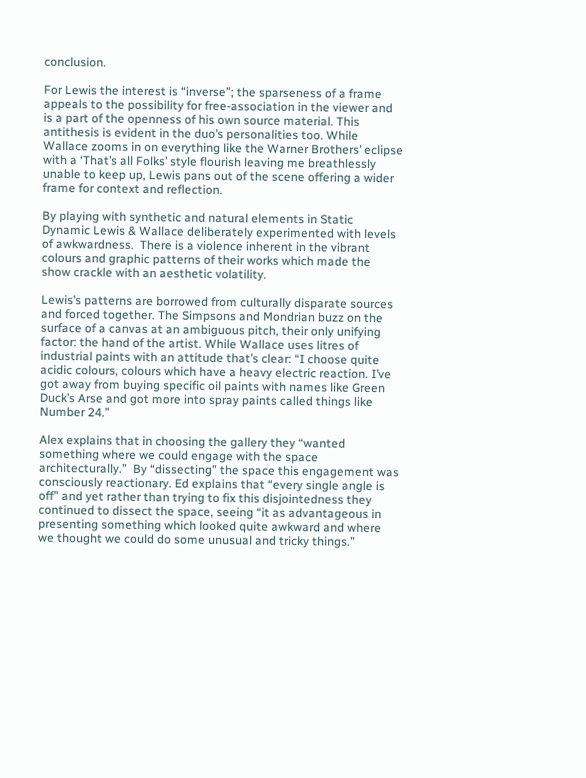conclusion.

For Lewis the interest is “inverse”; the sparseness of a frame appeals to the possibility for free-association in the viewer and is a part of the openness of his own source material. This antithesis is evident in the duo’s personalities too. While Wallace zooms in on everything like the Warner Brothers’ eclipse with a ‘That’s all Folks’ style flourish leaving me breathlessly unable to keep up, Lewis pans out of the scene offering a wider frame for context and reflection.

By playing with synthetic and natural elements in Static Dynamic Lewis & Wallace deliberately experimented with levels of awkwardness.  There is a violence inherent in the vibrant colours and graphic patterns of their works which made the show crackle with an aesthetic volatility.

Lewis’s patterns are borrowed from culturally disparate sources and forced together. The Simpsons and Mondrian buzz on the surface of a canvas at an ambiguous pitch, their only unifying factor: the hand of the artist. While Wallace uses litres of industrial paints with an attitude that’s clear: “I choose quite acidic colours, colours which have a heavy electric reaction. I’ve got away from buying specific oil paints with names like Green Duck’s Arse and got more into spray paints called things like Number 24.”

Alex explains that in choosing the gallery they “wanted something where we could engage with the space architecturally.”  By “dissecting” the space this engagement was consciously reactionary. Ed explains that “every single angle is off” and yet rather than trying to fix this disjointedness they continued to dissect the space, seeing “it as advantageous in presenting something which looked quite awkward and where we thought we could do some unusual and tricky things.”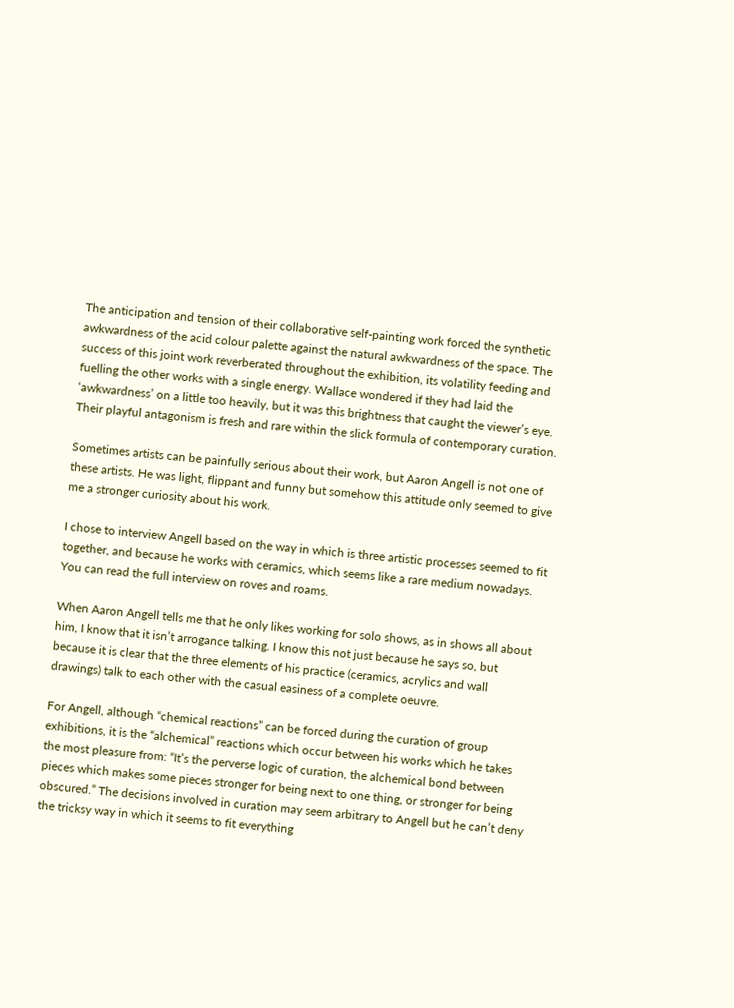The anticipation and tension of their collaborative self-painting work forced the synthetic awkwardness of the acid colour palette against the natural awkwardness of the space. The success of this joint work reverberated throughout the exhibition, its volatility feeding and fuelling the other works with a single energy. Wallace wondered if they had laid the ‘awkwardness’ on a little too heavily, but it was this brightness that caught the viewer’s eye. Their playful antagonism is fresh and rare within the slick formula of contemporary curation.

Sometimes artists can be painfully serious about their work, but Aaron Angell is not one of these artists. He was light, flippant and funny but somehow this attitude only seemed to give me a stronger curiosity about his work.

I chose to interview Angell based on the way in which is three artistic processes seemed to fit together, and because he works with ceramics, which seems like a rare medium nowadays. You can read the full interview on roves and roams.

When Aaron Angell tells me that he only likes working for solo shows, as in shows all about him, I know that it isn’t arrogance talking. I know this not just because he says so, but because it is clear that the three elements of his practice (ceramics, acrylics and wall drawings) talk to each other with the casual easiness of a complete oeuvre.

For Angell, although “chemical reactions” can be forced during the curation of group exhibitions, it is the “alchemical” reactions which occur between his works which he takes the most pleasure from: “It’s the perverse logic of curation, the alchemical bond between pieces which makes some pieces stronger for being next to one thing, or stronger for being obscured.” The decisions involved in curation may seem arbitrary to Angell but he can’t deny the tricksy way in which it seems to fit everything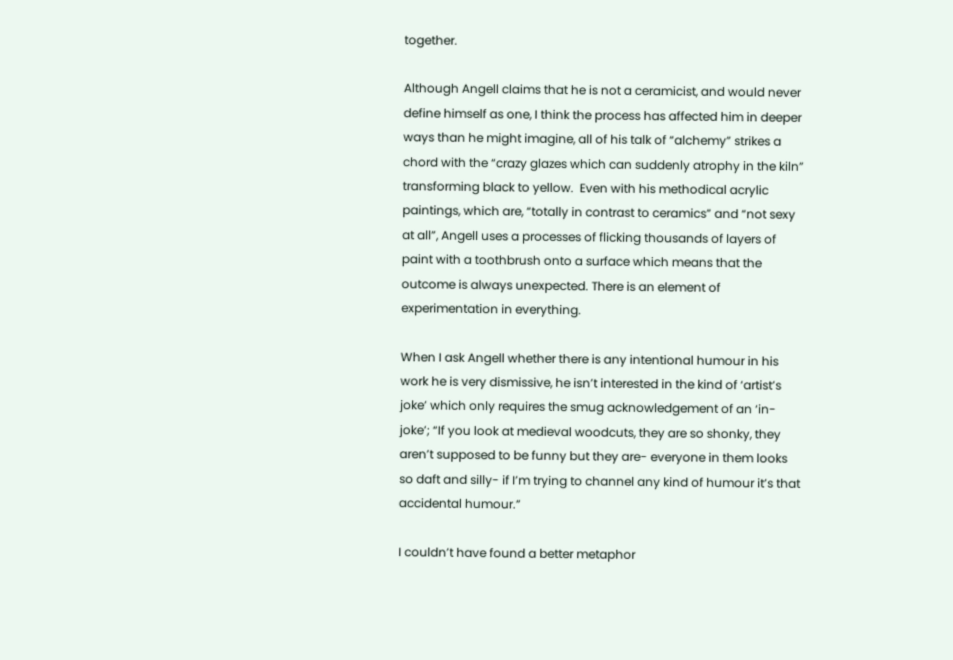together.

Although Angell claims that he is not a ceramicist, and would never define himself as one, I think the process has affected him in deeper ways than he might imagine, all of his talk of “alchemy” strikes a chord with the “crazy glazes which can suddenly atrophy in the kiln” transforming black to yellow.  Even with his methodical acrylic paintings, which are, “totally in contrast to ceramics” and “not sexy at all”, Angell uses a processes of flicking thousands of layers of paint with a toothbrush onto a surface which means that the outcome is always unexpected. There is an element of experimentation in everything.

When I ask Angell whether there is any intentional humour in his work he is very dismissive, he isn’t interested in the kind of ‘artist’s joke’ which only requires the smug acknowledgement of an ‘in-joke’; “If you look at medieval woodcuts, they are so shonky, they aren’t supposed to be funny but they are- everyone in them looks so daft and silly- if I’m trying to channel any kind of humour it’s that accidental humour.”

I couldn’t have found a better metaphor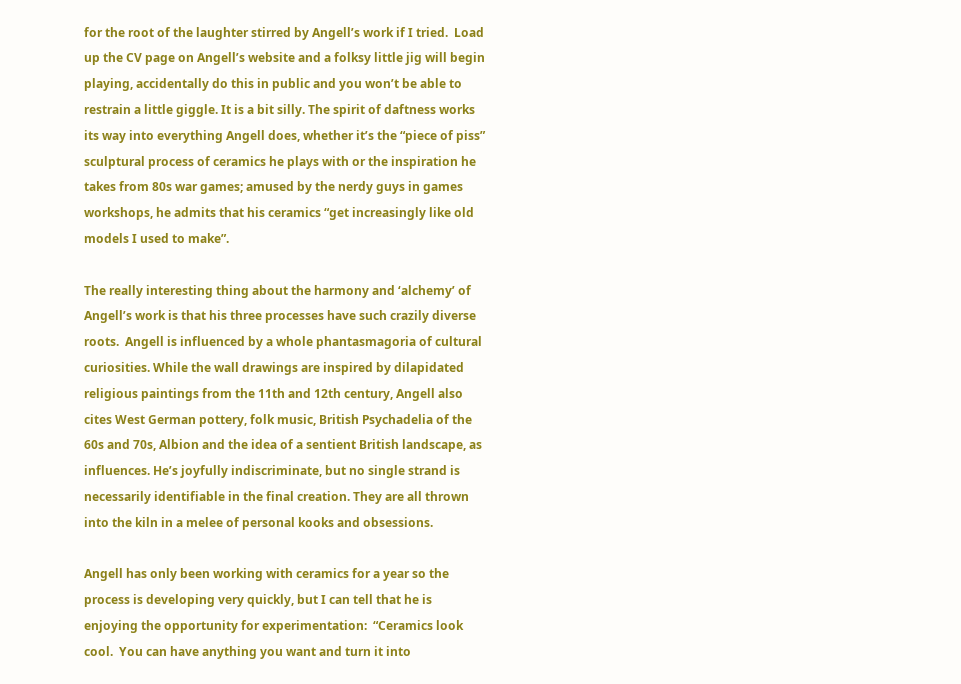for the root of the laughter stirred by Angell’s work if I tried.  Load up the CV page on Angell’s website and a folksy little jig will begin playing, accidentally do this in public and you won’t be able to restrain a little giggle. It is a bit silly. The spirit of daftness works its way into everything Angell does, whether it’s the “piece of piss” sculptural process of ceramics he plays with or the inspiration he takes from 80s war games; amused by the nerdy guys in games workshops, he admits that his ceramics “get increasingly like old models I used to make”.

The really interesting thing about the harmony and ‘alchemy’ of Angell’s work is that his three processes have such crazily diverse roots.  Angell is influenced by a whole phantasmagoria of cultural curiosities. While the wall drawings are inspired by dilapidated religious paintings from the 11th and 12th century, Angell also cites West German pottery, folk music, British Psychadelia of the 60s and 70s, Albion and the idea of a sentient British landscape, as influences. He’s joyfully indiscriminate, but no single strand is necessarily identifiable in the final creation. They are all thrown into the kiln in a melee of personal kooks and obsessions.

Angell has only been working with ceramics for a year so the process is developing very quickly, but I can tell that he is enjoying the opportunity for experimentation:  “Ceramics look cool.  You can have anything you want and turn it into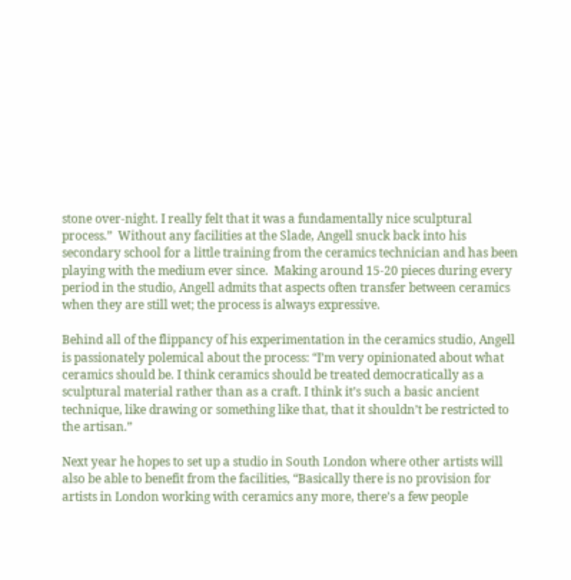stone over-night. I really felt that it was a fundamentally nice sculptural process.”  Without any facilities at the Slade, Angell snuck back into his secondary school for a little training from the ceramics technician and has been playing with the medium ever since.  Making around 15-20 pieces during every period in the studio, Angell admits that aspects often transfer between ceramics when they are still wet; the process is always expressive.

Behind all of the flippancy of his experimentation in the ceramics studio, Angell is passionately polemical about the process: “I’m very opinionated about what ceramics should be. I think ceramics should be treated democratically as a sculptural material rather than as a craft. I think it’s such a basic ancient technique, like drawing or something like that, that it shouldn’t be restricted to the artisan.”

Next year he hopes to set up a studio in South London where other artists will also be able to benefit from the facilities, “Basically there is no provision for artists in London working with ceramics any more, there’s a few people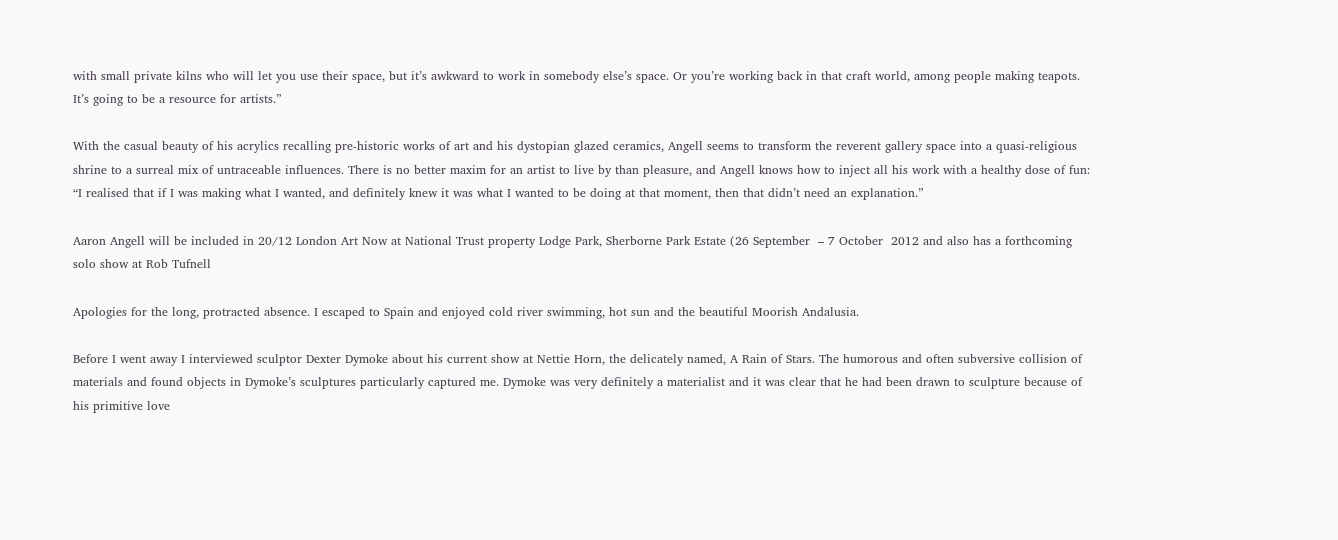with small private kilns who will let you use their space, but it’s awkward to work in somebody else’s space. Or you’re working back in that craft world, among people making teapots.  It’s going to be a resource for artists.”

With the casual beauty of his acrylics recalling pre-historic works of art and his dystopian glazed ceramics, Angell seems to transform the reverent gallery space into a quasi-religious shrine to a surreal mix of untraceable influences. There is no better maxim for an artist to live by than pleasure, and Angell knows how to inject all his work with a healthy dose of fun:  “I realised that if I was making what I wanted, and definitely knew it was what I wanted to be doing at that moment, then that didn’t need an explanation.”

Aaron Angell will be included in 20/12 London Art Now at National Trust property Lodge Park, Sherborne Park Estate (26 September  – 7 October  2012 and also has a forthcoming solo show at Rob Tufnell

Apologies for the long, protracted absence. I escaped to Spain and enjoyed cold river swimming, hot sun and the beautiful Moorish Andalusia.

Before I went away I interviewed sculptor Dexter Dymoke about his current show at Nettie Horn, the delicately named, A Rain of Stars. The humorous and often subversive collision of materials and found objects in Dymoke’s sculptures particularly captured me. Dymoke was very definitely a materialist and it was clear that he had been drawn to sculpture because of his primitive love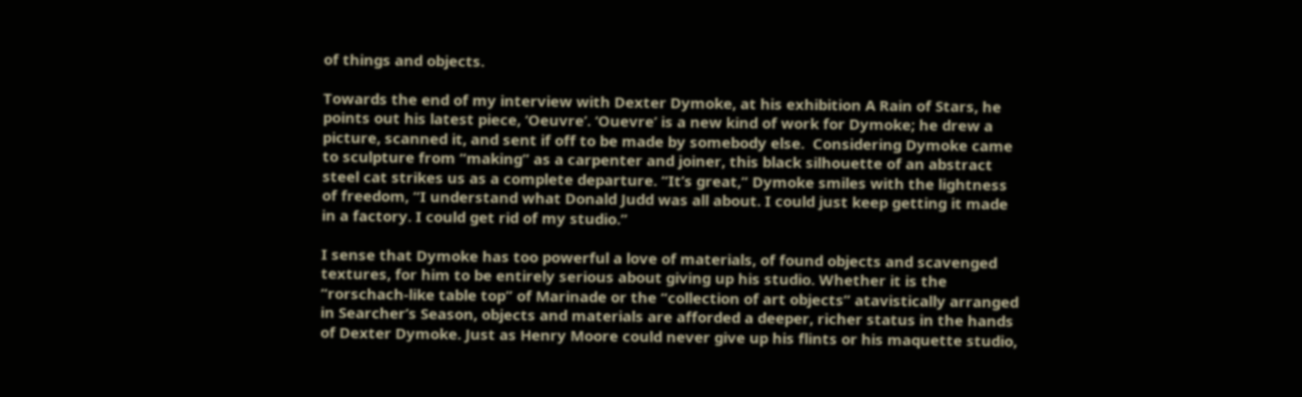of things and objects.

Towards the end of my interview with Dexter Dymoke, at his exhibition A Rain of Stars, he points out his latest piece, ‘Oeuvre’. ‘Ouevre’ is a new kind of work for Dymoke; he drew a picture, scanned it, and sent if off to be made by somebody else.  Considering Dymoke came to sculpture from “making” as a carpenter and joiner, this black silhouette of an abstract steel cat strikes us as a complete departure. “It’s great,” Dymoke smiles with the lightness of freedom, “I understand what Donald Judd was all about. I could just keep getting it made in a factory. I could get rid of my studio.”

I sense that Dymoke has too powerful a love of materials, of found objects and scavenged textures, for him to be entirely serious about giving up his studio. Whether it is the “rorschach-like table top” of Marinade or the “collection of art objects” atavistically arranged in Searcher’s Season, objects and materials are afforded a deeper, richer status in the hands of Dexter Dymoke. Just as Henry Moore could never give up his flints or his maquette studio,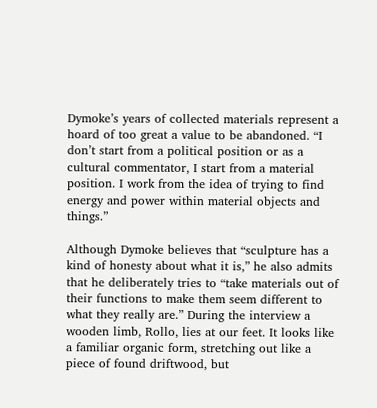Dymoke’s years of collected materials represent a hoard of too great a value to be abandoned. “I don’t start from a political position or as a cultural commentator, I start from a material position. I work from the idea of trying to find energy and power within material objects and things.”

Although Dymoke believes that “sculpture has a kind of honesty about what it is,” he also admits that he deliberately tries to “take materials out of their functions to make them seem different to what they really are.” During the interview a wooden limb, Rollo, lies at our feet. It looks like a familiar organic form, stretching out like a piece of found driftwood, but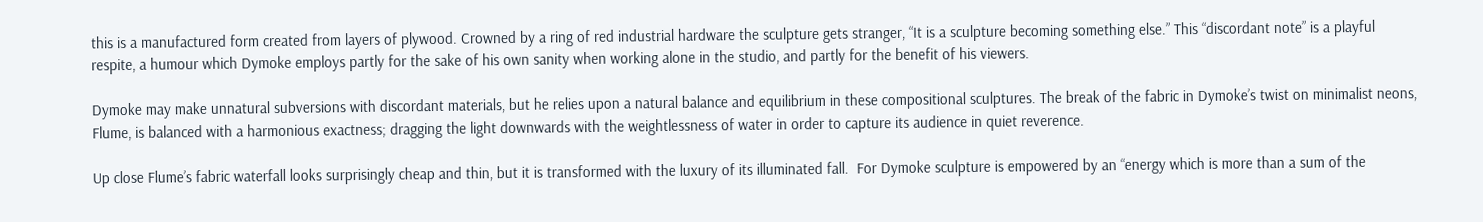this is a manufactured form created from layers of plywood. Crowned by a ring of red industrial hardware the sculpture gets stranger, “It is a sculpture becoming something else.” This “discordant note” is a playful respite, a humour which Dymoke employs partly for the sake of his own sanity when working alone in the studio, and partly for the benefit of his viewers.

Dymoke may make unnatural subversions with discordant materials, but he relies upon a natural balance and equilibrium in these compositional sculptures. The break of the fabric in Dymoke’s twist on minimalist neons, Flume, is balanced with a harmonious exactness; dragging the light downwards with the weightlessness of water in order to capture its audience in quiet reverence.

Up close Flume’s fabric waterfall looks surprisingly cheap and thin, but it is transformed with the luxury of its illuminated fall.  For Dymoke sculpture is empowered by an “energy which is more than a sum of the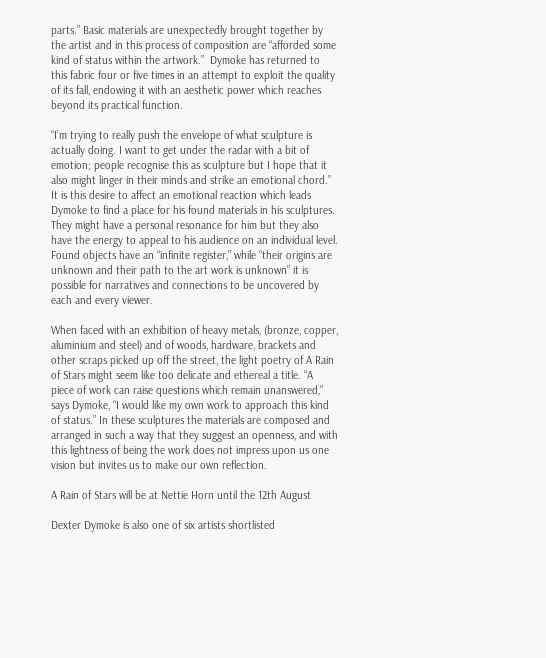parts.” Basic materials are unexpectedly brought together by the artist and in this process of composition are “afforded some kind of status within the artwork.”  Dymoke has returned to this fabric four or five times in an attempt to exploit the quality of its fall, endowing it with an aesthetic power which reaches beyond its practical function.

“I’m trying to really push the envelope of what sculpture is actually doing. I want to get under the radar with a bit of emotion; people recognise this as sculpture but I hope that it also might linger in their minds and strike an emotional chord.” It is this desire to affect an emotional reaction which leads Dymoke to find a place for his found materials in his sculptures. They might have a personal resonance for him but they also have the energy to appeal to his audience on an individual level. Found objects have an “infinite register,” while “their origins are unknown and their path to the art work is unknown” it is possible for narratives and connections to be uncovered by each and every viewer.

When faced with an exhibition of heavy metals, (bronze, copper, aluminium and steel) and of woods, hardware, brackets and other scraps picked up off the street, the light poetry of A Rain of Stars might seem like too delicate and ethereal a title. “A piece of work can raise questions which remain unanswered,” says Dymoke, “I would like my own work to approach this kind of status.” In these sculptures the materials are composed and arranged in such a way that they suggest an openness, and with this lightness of being the work does not impress upon us one vision but invites us to make our own reflection.

A Rain of Stars will be at Nettie Horn until the 12th August

Dexter Dymoke is also one of six artists shortlisted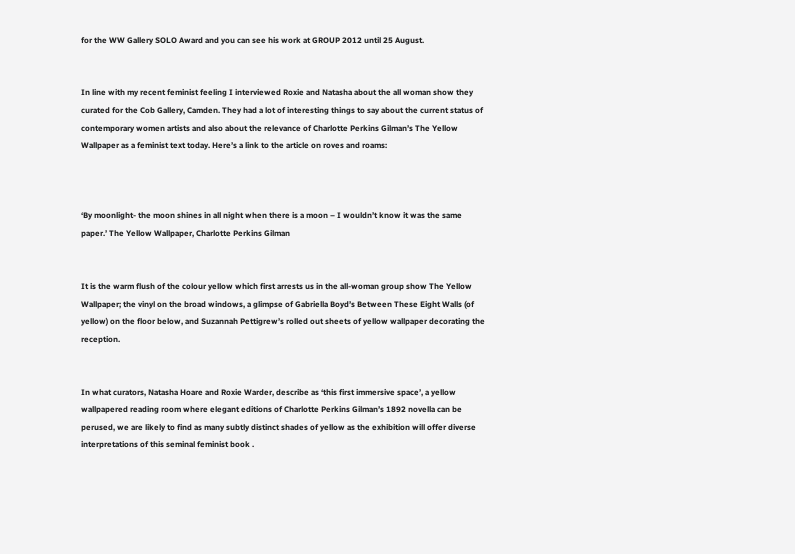for the WW Gallery SOLO Award and you can see his work at GROUP 2012 until 25 August.


In line with my recent feminist feeling I interviewed Roxie and Natasha about the all woman show they curated for the Cob Gallery, Camden. They had a lot of interesting things to say about the current status of contemporary women artists and also about the relevance of Charlotte Perkins Gilman’s The Yellow Wallpaper as a feminist text today. Here’s a link to the article on roves and roams:



‘By moonlight- the moon shines in all night when there is a moon – I wouldn’t know it was the same paper.’ The Yellow Wallpaper, Charlotte Perkins Gilman


It is the warm flush of the colour yellow which first arrests us in the all-woman group show The Yellow Wallpaper; the vinyl on the broad windows, a glimpse of Gabriella Boyd’s Between These Eight Walls (of yellow) on the floor below, and Suzannah Pettigrew’s rolled out sheets of yellow wallpaper decorating the reception.


In what curators, Natasha Hoare and Roxie Warder, describe as ‘this first immersive space’, a yellow wallpapered reading room where elegant editions of Charlotte Perkins Gilman’s 1892 novella can be perused, we are likely to find as many subtly distinct shades of yellow as the exhibition will offer diverse interpretations of this seminal feminist book .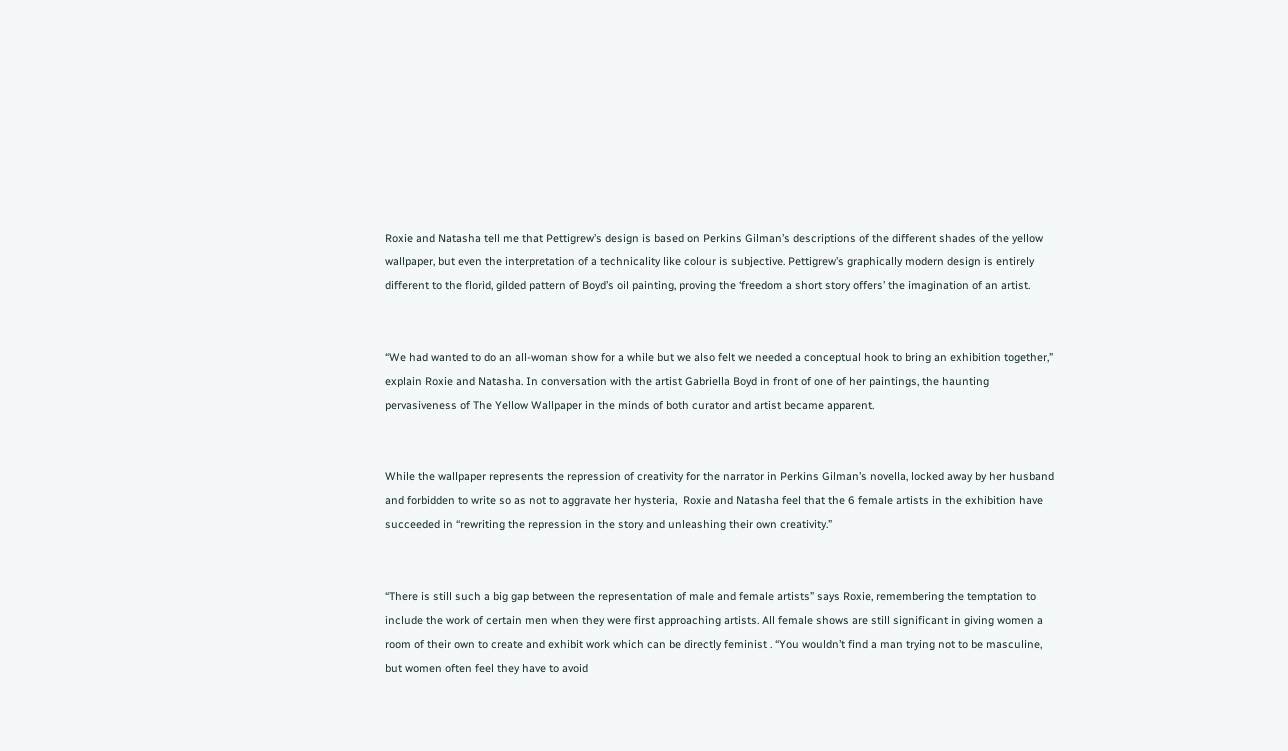Roxie and Natasha tell me that Pettigrew’s design is based on Perkins Gilman’s descriptions of the different shades of the yellow wallpaper, but even the interpretation of a technicality like colour is subjective. Pettigrew’s graphically modern design is entirely different to the florid, gilded pattern of Boyd’s oil painting, proving the ‘freedom a short story offers’ the imagination of an artist.


“We had wanted to do an all-woman show for a while but we also felt we needed a conceptual hook to bring an exhibition together,” explain Roxie and Natasha. In conversation with the artist Gabriella Boyd in front of one of her paintings, the haunting pervasiveness of The Yellow Wallpaper in the minds of both curator and artist became apparent.


While the wallpaper represents the repression of creativity for the narrator in Perkins Gilman’s novella, locked away by her husband and forbidden to write so as not to aggravate her hysteria,  Roxie and Natasha feel that the 6 female artists in the exhibition have succeeded in “rewriting the repression in the story and unleashing their own creativity.”


“There is still such a big gap between the representation of male and female artists” says Roxie, remembering the temptation to include the work of certain men when they were first approaching artists. All female shows are still significant in giving women a room of their own to create and exhibit work which can be directly feminist . “You wouldn’t find a man trying not to be masculine, but women often feel they have to avoid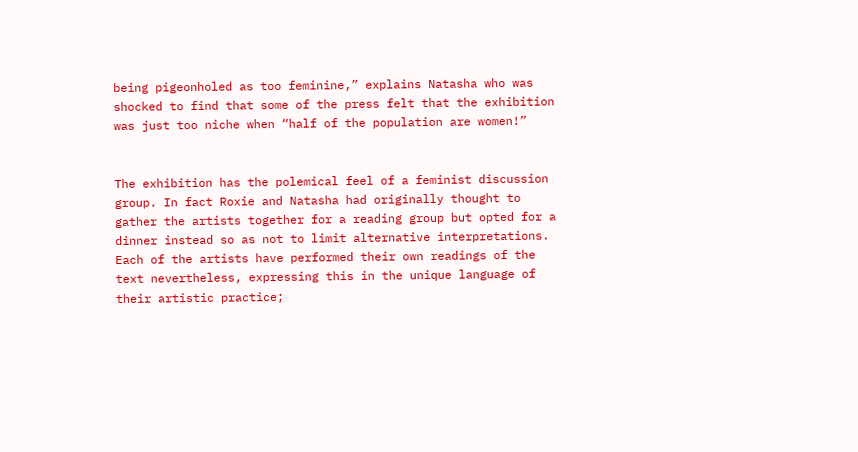being pigeonholed as too feminine,” explains Natasha who was shocked to find that some of the press felt that the exhibition was just too niche when “half of the population are women!”


The exhibition has the polemical feel of a feminist discussion group. In fact Roxie and Natasha had originally thought to gather the artists together for a reading group but opted for a dinner instead so as not to limit alternative interpretations. Each of the artists have performed their own readings of the text nevertheless, expressing this in the unique language of their artistic practice;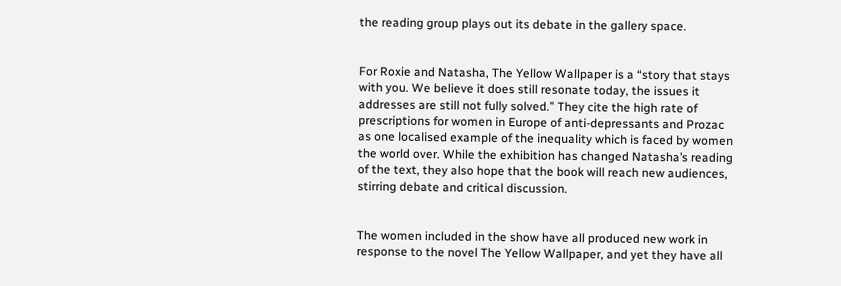the reading group plays out its debate in the gallery space.


For Roxie and Natasha, The Yellow Wallpaper is a “story that stays with you. We believe it does still resonate today, the issues it addresses are still not fully solved.” They cite the high rate of prescriptions for women in Europe of anti-depressants and Prozac as one localised example of the inequality which is faced by women the world over. While the exhibition has changed Natasha’s reading of the text, they also hope that the book will reach new audiences, stirring debate and critical discussion.


The women included in the show have all produced new work in response to the novel The Yellow Wallpaper, and yet they have all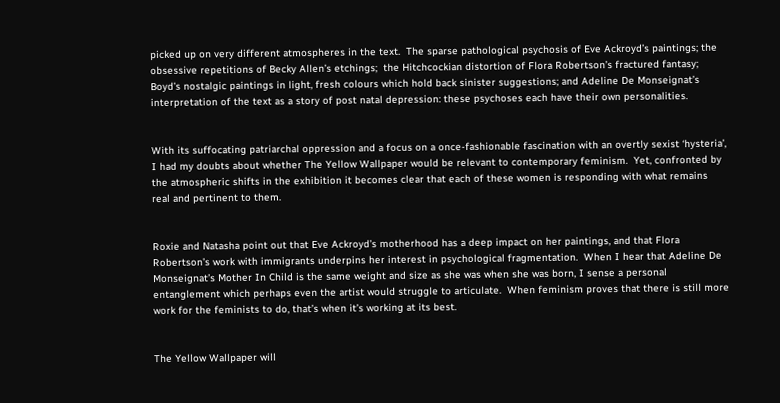picked up on very different atmospheres in the text.  The sparse pathological psychosis of Eve Ackroyd’s paintings; the obsessive repetitions of Becky Allen’s etchings;  the Hitchcockian distortion of Flora Robertson’s fractured fantasy; Boyd’s nostalgic paintings in light, fresh colours which hold back sinister suggestions; and Adeline De Monseignat’s interpretation of the text as a story of post natal depression: these psychoses each have their own personalities.


With its suffocating patriarchal oppression and a focus on a once-fashionable fascination with an overtly sexist ‘hysteria’, I had my doubts about whether The Yellow Wallpaper would be relevant to contemporary feminism.  Yet, confronted by the atmospheric shifts in the exhibition it becomes clear that each of these women is responding with what remains real and pertinent to them.


Roxie and Natasha point out that Eve Ackroyd’s motherhood has a deep impact on her paintings, and that Flora Robertson’s work with immigrants underpins her interest in psychological fragmentation.  When I hear that Adeline De Monseignat’s Mother In Child is the same weight and size as she was when she was born, I sense a personal entanglement which perhaps even the artist would struggle to articulate.  When feminism proves that there is still more work for the feminists to do, that’s when it’s working at its best.


The Yellow Wallpaper will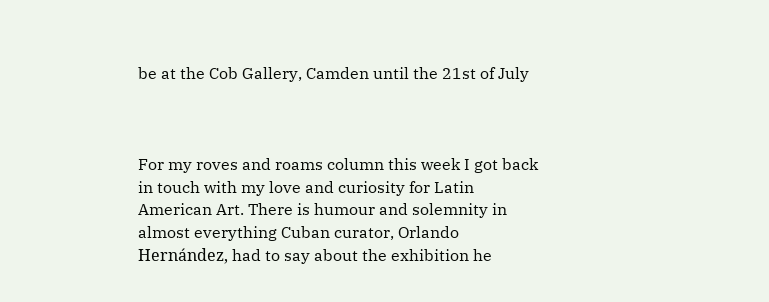be at the Cob Gallery, Camden until the 21st of July



For my roves and roams column this week I got back in touch with my love and curiosity for Latin American Art. There is humour and solemnity in almost everything Cuban curator, Orlando Hernández, had to say about the exhibition he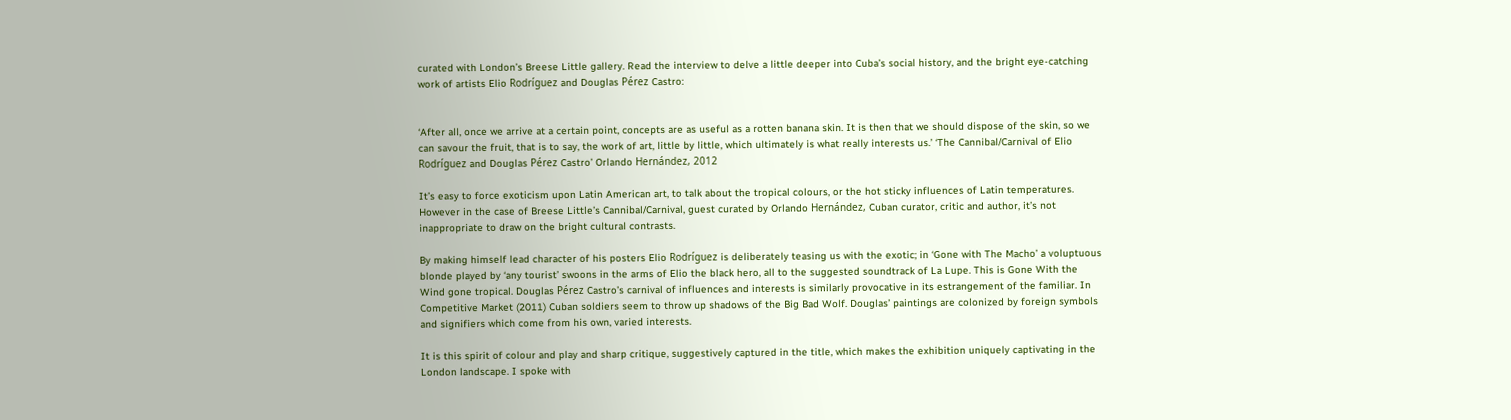curated with London’s Breese Little gallery. Read the interview to delve a little deeper into Cuba’s social history, and the bright eye-catching work of artists Elio Rodríguez and Douglas Pérez Castro:


‘After all, once we arrive at a certain point, concepts are as useful as a rotten banana skin. It is then that we should dispose of the skin, so we can savour the fruit, that is to say, the work of art, little by little, which ultimately is what really interests us.’ ‘The Cannibal/Carnival of Elio Rodríguez and Douglas Pérez Castro’ Orlando Hernández, 2012

It’s easy to force exoticism upon Latin American art, to talk about the tropical colours, or the hot sticky influences of Latin temperatures. However in the case of Breese Little’s Cannibal/Carnival, guest curated by Orlando Hernández, Cuban curator, critic and author, it’s not inappropriate to draw on the bright cultural contrasts.

By making himself lead character of his posters Elio Rodríguez is deliberately teasing us with the exotic; in ‘Gone with The Macho’ a voluptuous blonde played by ‘any tourist’ swoons in the arms of Elio the black hero, all to the suggested soundtrack of La Lupe. This is Gone With the Wind gone tropical. Douglas Pérez Castro’s carnival of influences and interests is similarly provocative in its estrangement of the familiar. In Competitive Market (2011) Cuban soldiers seem to throw up shadows of the Big Bad Wolf. Douglas’ paintings are colonized by foreign symbols and signifiers which come from his own, varied interests.

It is this spirit of colour and play and sharp critique, suggestively captured in the title, which makes the exhibition uniquely captivating in the London landscape. I spoke with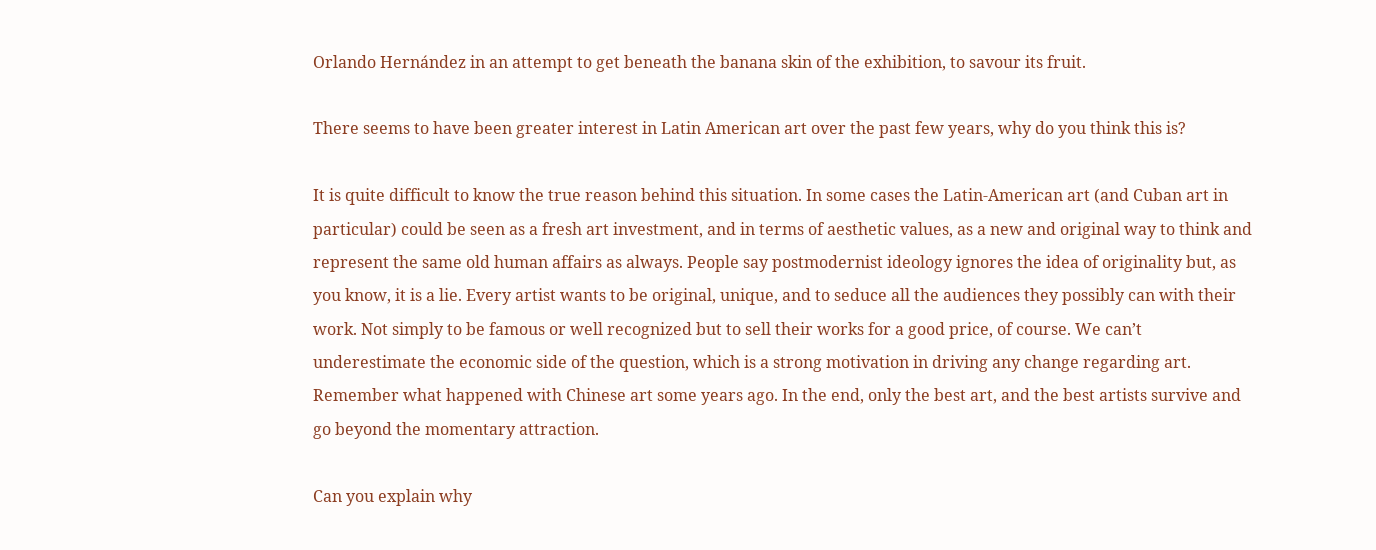Orlando Hernández in an attempt to get beneath the banana skin of the exhibition, to savour its fruit.

There seems to have been greater interest in Latin American art over the past few years, why do you think this is?

It is quite difficult to know the true reason behind this situation. In some cases the Latin-American art (and Cuban art in particular) could be seen as a fresh art investment, and in terms of aesthetic values, as a new and original way to think and represent the same old human affairs as always. People say postmodernist ideology ignores the idea of originality but, as you know, it is a lie. Every artist wants to be original, unique, and to seduce all the audiences they possibly can with their work. Not simply to be famous or well recognized but to sell their works for a good price, of course. We can’t underestimate the economic side of the question, which is a strong motivation in driving any change regarding art.  Remember what happened with Chinese art some years ago. In the end, only the best art, and the best artists survive and go beyond the momentary attraction.

Can you explain why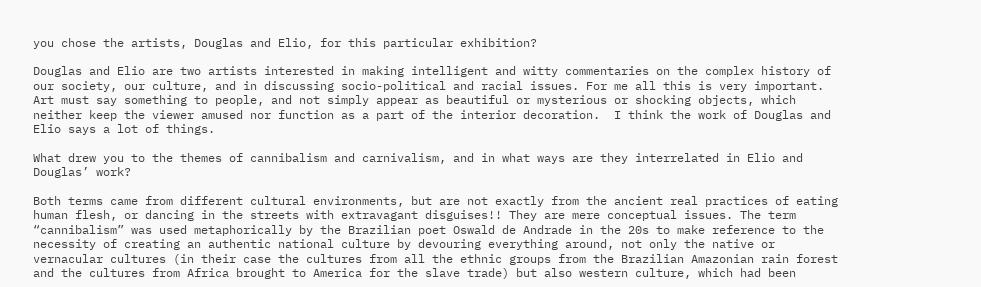you chose the artists, Douglas and Elio, for this particular exhibition?

Douglas and Elio are two artists interested in making intelligent and witty commentaries on the complex history of our society, our culture, and in discussing socio-political and racial issues. For me all this is very important. Art must say something to people, and not simply appear as beautiful or mysterious or shocking objects, which neither keep the viewer amused nor function as a part of the interior decoration.  I think the work of Douglas and Elio says a lot of things.

What drew you to the themes of cannibalism and carnivalism, and in what ways are they interrelated in Elio and Douglas’ work?

Both terms came from different cultural environments, but are not exactly from the ancient real practices of eating human flesh, or dancing in the streets with extravagant disguises!! They are mere conceptual issues. The term “cannibalism” was used metaphorically by the Brazilian poet Oswald de Andrade in the 20s to make reference to the necessity of creating an authentic national culture by devouring everything around, not only the native or vernacular cultures (in their case the cultures from all the ethnic groups from the Brazilian Amazonian rain forest and the cultures from Africa brought to America for the slave trade) but also western culture, which had been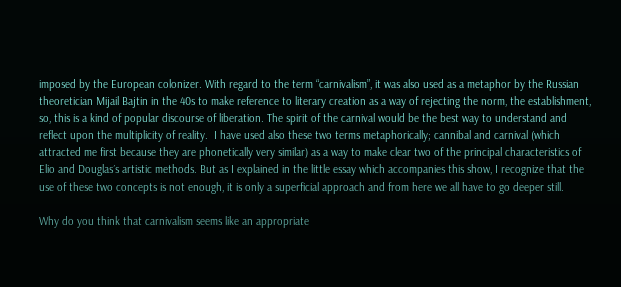imposed by the European colonizer. With regard to the term “carnivalism”, it was also used as a metaphor by the Russian theoretician Mijail Bajtin in the 40s to make reference to literary creation as a way of rejecting the norm, the establishment, so, this is a kind of popular discourse of liberation. The spirit of the carnival would be the best way to understand and reflect upon the multiplicity of reality.  I have used also these two terms metaphorically; cannibal and carnival (which attracted me first because they are phonetically very similar) as a way to make clear two of the principal characteristics of Elio and Douglas´s artistic methods. But as I explained in the little essay which accompanies this show, I recognize that the use of these two concepts is not enough, it is only a superficial approach and from here we all have to go deeper still.

Why do you think that carnivalism seems like an appropriate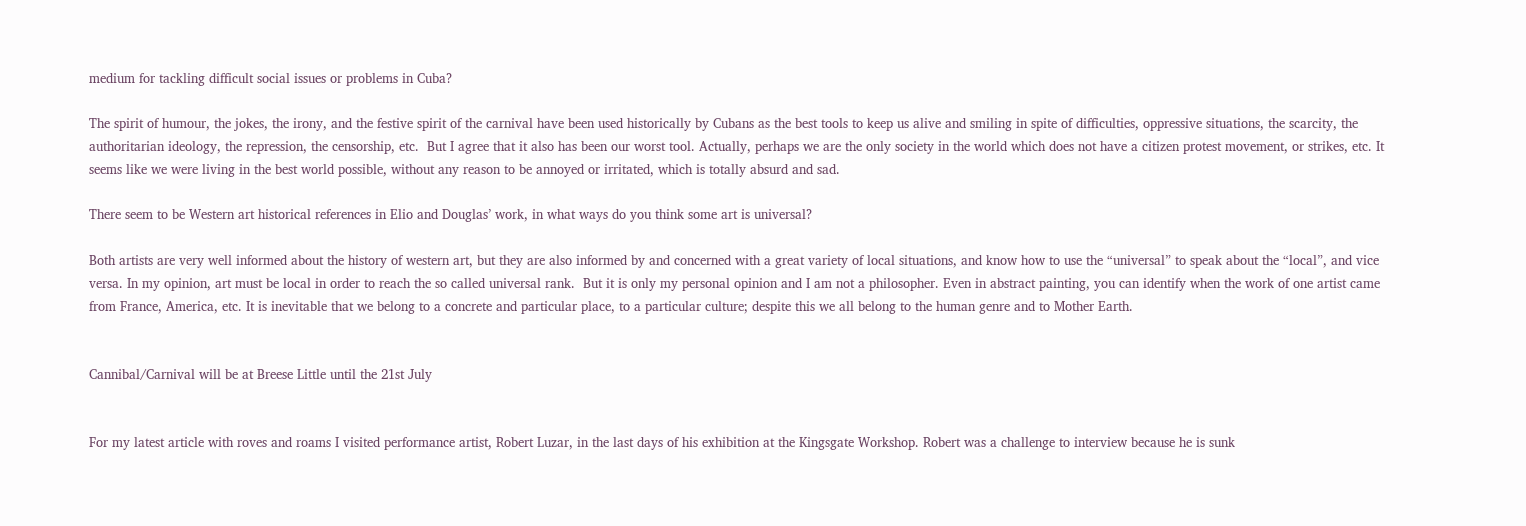medium for tackling difficult social issues or problems in Cuba?

The spirit of humour, the jokes, the irony, and the festive spirit of the carnival have been used historically by Cubans as the best tools to keep us alive and smiling in spite of difficulties, oppressive situations, the scarcity, the authoritarian ideology, the repression, the censorship, etc.  But I agree that it also has been our worst tool. Actually, perhaps we are the only society in the world which does not have a citizen protest movement, or strikes, etc. It seems like we were living in the best world possible, without any reason to be annoyed or irritated, which is totally absurd and sad.

There seem to be Western art historical references in Elio and Douglas’ work, in what ways do you think some art is universal?

Both artists are very well informed about the history of western art, but they are also informed by and concerned with a great variety of local situations, and know how to use the “universal” to speak about the “local”, and vice versa. In my opinion, art must be local in order to reach the so called universal rank.  But it is only my personal opinion and I am not a philosopher. Even in abstract painting, you can identify when the work of one artist came from France, America, etc. It is inevitable that we belong to a concrete and particular place, to a particular culture; despite this we all belong to the human genre and to Mother Earth.


Cannibal/Carnival will be at Breese Little until the 21st July


For my latest article with roves and roams I visited performance artist, Robert Luzar, in the last days of his exhibition at the Kingsgate Workshop. Robert was a challenge to interview because he is sunk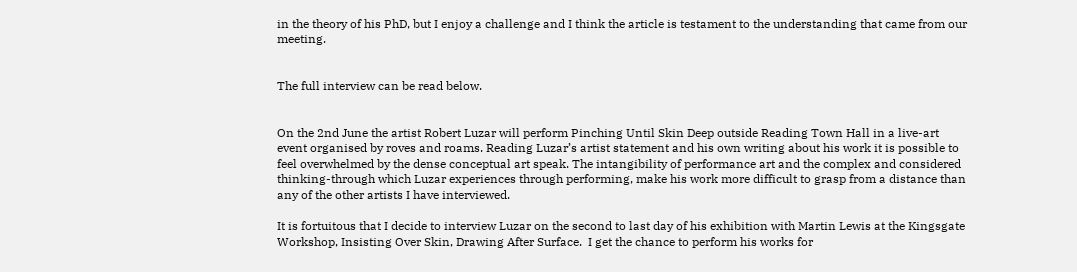in the theory of his PhD, but I enjoy a challenge and I think the article is testament to the understanding that came from our meeting.


The full interview can be read below.


On the 2nd June the artist Robert Luzar will perform Pinching Until Skin Deep outside Reading Town Hall in a live-art event organised by roves and roams. Reading Luzar’s artist statement and his own writing about his work it is possible to feel overwhelmed by the dense conceptual art speak. The intangibility of performance art and the complex and considered thinking-through which Luzar experiences through performing, make his work more difficult to grasp from a distance than any of the other artists I have interviewed.

It is fortuitous that I decide to interview Luzar on the second to last day of his exhibition with Martin Lewis at the Kingsgate Workshop, Insisting Over Skin, Drawing After Surface.  I get the chance to perform his works for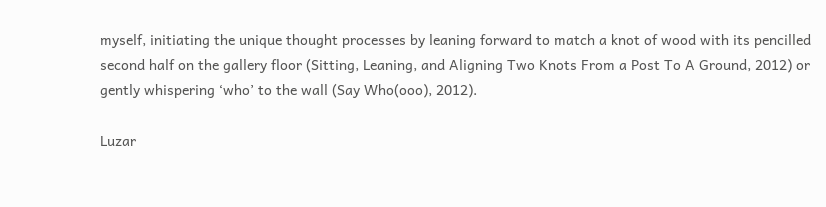myself, initiating the unique thought processes by leaning forward to match a knot of wood with its pencilled second half on the gallery floor (Sitting, Leaning, and Aligning Two Knots From a Post To A Ground, 2012) or gently whispering ‘who’ to the wall (Say Who(ooo), 2012).

Luzar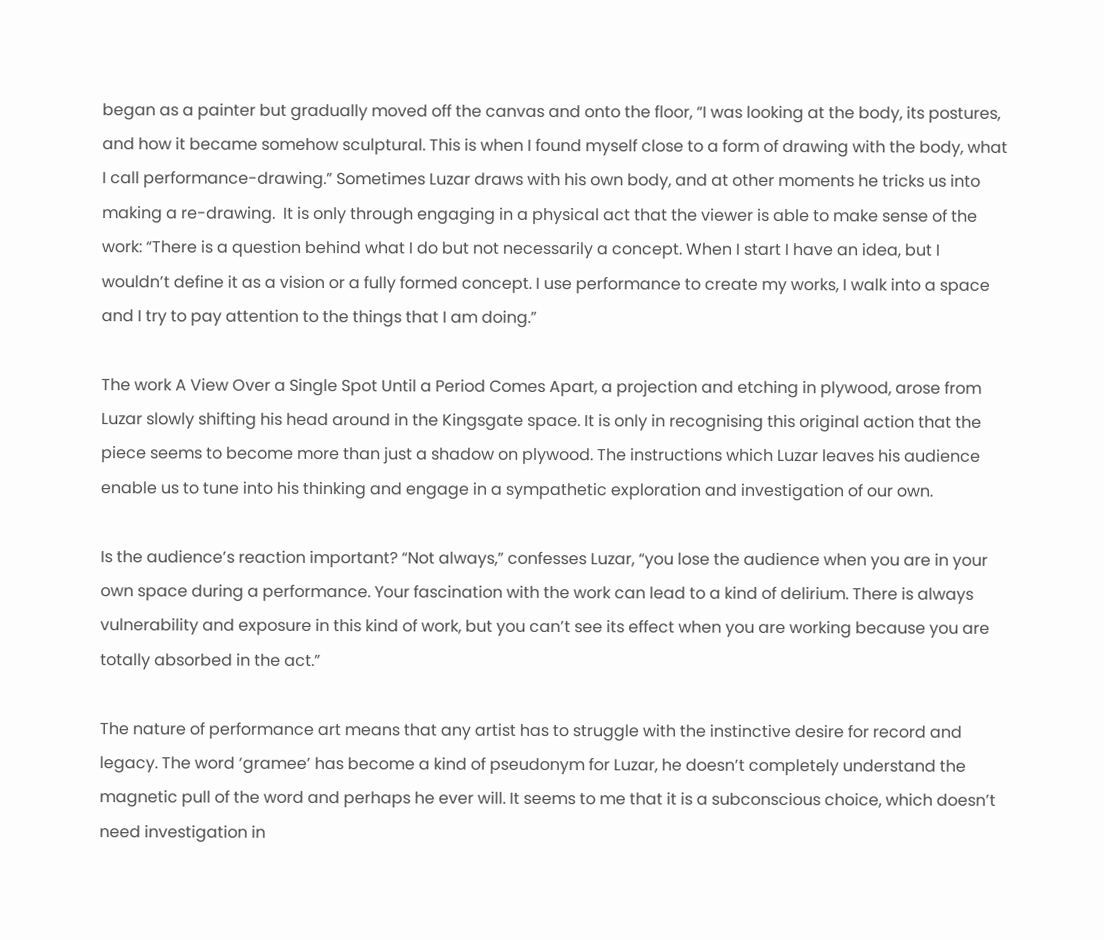began as a painter but gradually moved off the canvas and onto the floor, “I was looking at the body, its postures, and how it became somehow sculptural. This is when I found myself close to a form of drawing with the body, what I call performance-drawing.” Sometimes Luzar draws with his own body, and at other moments he tricks us into making a re-drawing.  It is only through engaging in a physical act that the viewer is able to make sense of the work: “There is a question behind what I do but not necessarily a concept. When I start I have an idea, but I wouldn’t define it as a vision or a fully formed concept. I use performance to create my works, I walk into a space and I try to pay attention to the things that I am doing.”

The work A View Over a Single Spot Until a Period Comes Apart, a projection and etching in plywood, arose from Luzar slowly shifting his head around in the Kingsgate space. It is only in recognising this original action that the piece seems to become more than just a shadow on plywood. The instructions which Luzar leaves his audience enable us to tune into his thinking and engage in a sympathetic exploration and investigation of our own.

Is the audience’s reaction important? “Not always,” confesses Luzar, “you lose the audience when you are in your own space during a performance. Your fascination with the work can lead to a kind of delirium. There is always vulnerability and exposure in this kind of work, but you can’t see its effect when you are working because you are totally absorbed in the act.”

The nature of performance art means that any artist has to struggle with the instinctive desire for record and legacy. The word ‘gramee’ has become a kind of pseudonym for Luzar, he doesn’t completely understand the magnetic pull of the word and perhaps he ever will. It seems to me that it is a subconscious choice, which doesn’t need investigation in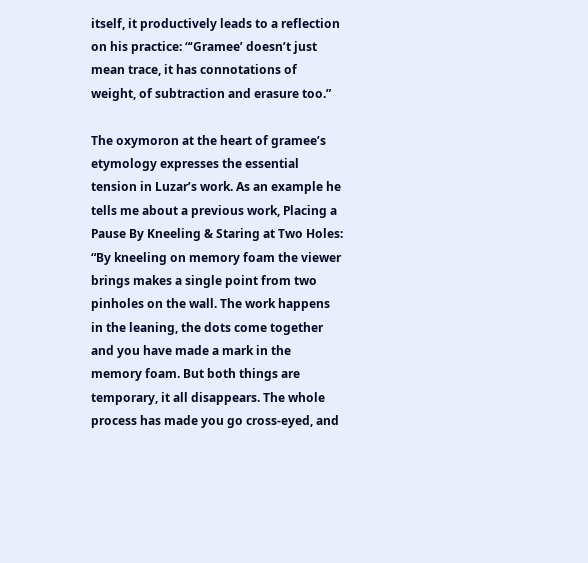itself, it productively leads to a reflection on his practice: “‘Gramee’ doesn’t just mean trace, it has connotations of weight, of subtraction and erasure too.”

The oxymoron at the heart of gramee’s etymology expresses the essential tension in Luzar’s work. As an example he tells me about a previous work, Placing a Pause By Kneeling & Staring at Two Holes: “By kneeling on memory foam the viewer brings makes a single point from two pinholes on the wall. The work happens in the leaning, the dots come together and you have made a mark in the memory foam. But both things are temporary, it all disappears. The whole process has made you go cross-eyed, and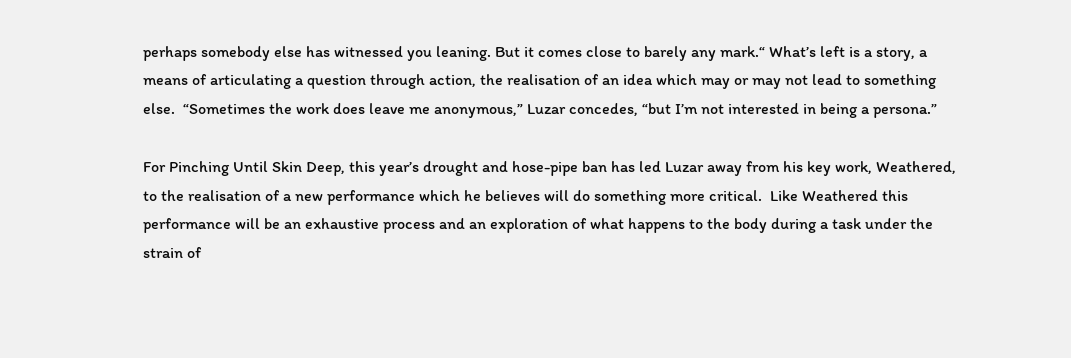perhaps somebody else has witnessed you leaning. But it comes close to barely any mark.“ What’s left is a story, a means of articulating a question through action, the realisation of an idea which may or may not lead to something else.  “Sometimes the work does leave me anonymous,” Luzar concedes, “but I’m not interested in being a persona.”

For Pinching Until Skin Deep, this year’s drought and hose-pipe ban has led Luzar away from his key work, Weathered, to the realisation of a new performance which he believes will do something more critical.  Like Weathered this performance will be an exhaustive process and an exploration of what happens to the body during a task under the strain of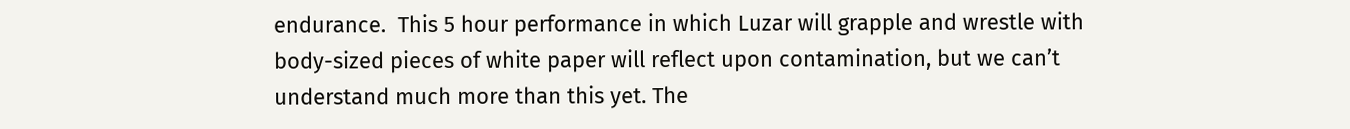endurance.  This 5 hour performance in which Luzar will grapple and wrestle with body-sized pieces of white paper will reflect upon contamination, but we can’t understand much more than this yet. The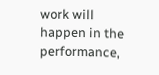work will happen in the performance,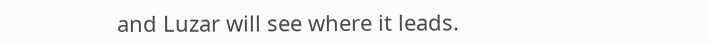and Luzar will see where it leads.